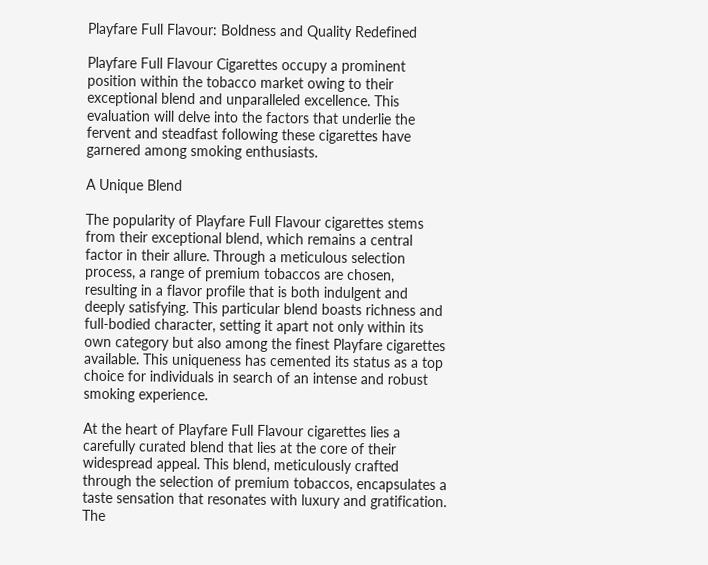Playfare Full Flavour: Boldness and Quality Redefined

Playfare Full Flavour Cigarettes occupy a prominent position within the tobacco market owing to their exceptional blend and unparalleled excellence. This evaluation will delve into the factors that underlie the fervent and steadfast following these cigarettes have garnered among smoking enthusiasts.

A Unique Blend

The popularity of Playfare Full Flavour cigarettes stems from their exceptional blend, which remains a central factor in their allure. Through a meticulous selection process, a range of premium tobaccos are chosen, resulting in a flavor profile that is both indulgent and deeply satisfying. This particular blend boasts richness and full-bodied character, setting it apart not only within its own category but also among the finest Playfare cigarettes available. This uniqueness has cemented its status as a top choice for individuals in search of an intense and robust smoking experience.

At the heart of Playfare Full Flavour cigarettes lies a carefully curated blend that lies at the core of their widespread appeal. This blend, meticulously crafted through the selection of premium tobaccos, encapsulates a taste sensation that resonates with luxury and gratification. The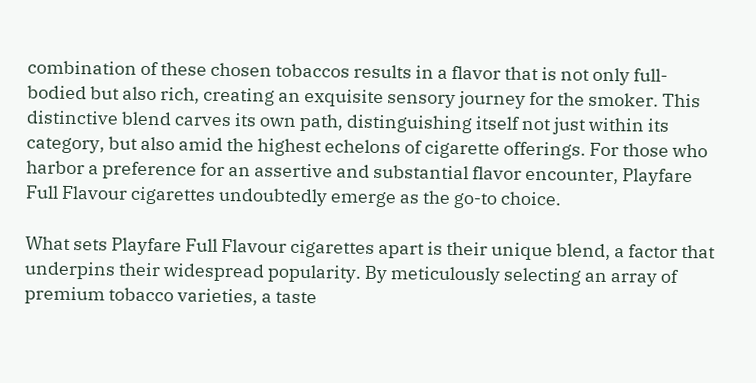combination of these chosen tobaccos results in a flavor that is not only full-bodied but also rich, creating an exquisite sensory journey for the smoker. This distinctive blend carves its own path, distinguishing itself not just within its category, but also amid the highest echelons of cigarette offerings. For those who harbor a preference for an assertive and substantial flavor encounter, Playfare Full Flavour cigarettes undoubtedly emerge as the go-to choice.

What sets Playfare Full Flavour cigarettes apart is their unique blend, a factor that underpins their widespread popularity. By meticulously selecting an array of premium tobacco varieties, a taste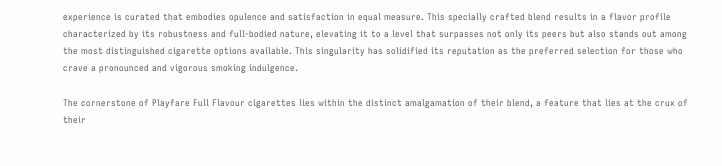experience is curated that embodies opulence and satisfaction in equal measure. This specially crafted blend results in a flavor profile characterized by its robustness and full-bodied nature, elevating it to a level that surpasses not only its peers but also stands out among the most distinguished cigarette options available. This singularity has solidified its reputation as the preferred selection for those who crave a pronounced and vigorous smoking indulgence.

The cornerstone of Playfare Full Flavour cigarettes lies within the distinct amalgamation of their blend, a feature that lies at the crux of their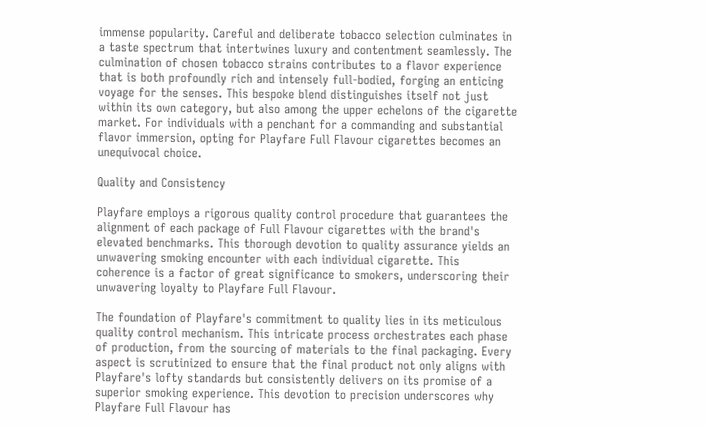immense popularity. Careful and deliberate tobacco selection culminates in a taste spectrum that intertwines luxury and contentment seamlessly. The culmination of chosen tobacco strains contributes to a flavor experience that is both profoundly rich and intensely full-bodied, forging an enticing voyage for the senses. This bespoke blend distinguishes itself not just within its own category, but also among the upper echelons of the cigarette market. For individuals with a penchant for a commanding and substantial flavor immersion, opting for Playfare Full Flavour cigarettes becomes an unequivocal choice.

Quality and Consistency

Playfare employs a rigorous quality control procedure that guarantees the alignment of each package of Full Flavour cigarettes with the brand's elevated benchmarks. This thorough devotion to quality assurance yields an unwavering smoking encounter with each individual cigarette. This coherence is a factor of great significance to smokers, underscoring their unwavering loyalty to Playfare Full Flavour.

The foundation of Playfare's commitment to quality lies in its meticulous quality control mechanism. This intricate process orchestrates each phase of production, from the sourcing of materials to the final packaging. Every aspect is scrutinized to ensure that the final product not only aligns with Playfare's lofty standards but consistently delivers on its promise of a superior smoking experience. This devotion to precision underscores why Playfare Full Flavour has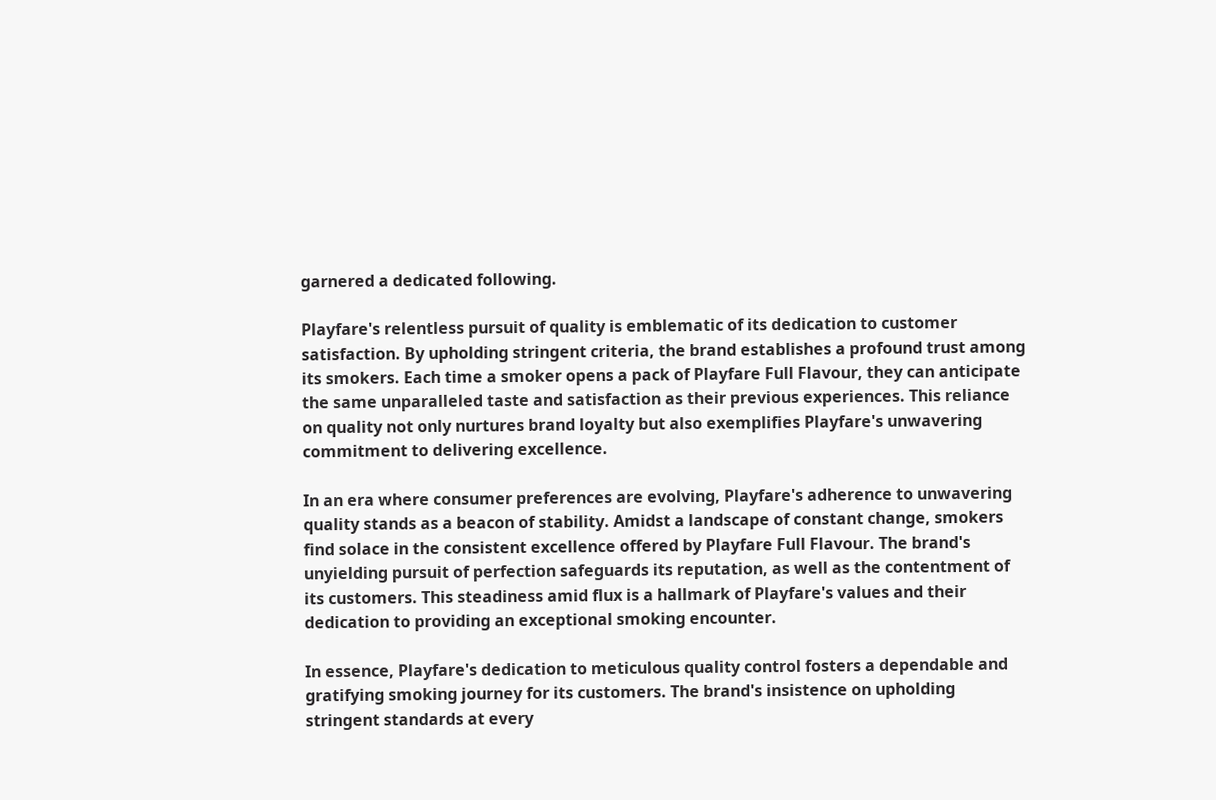garnered a dedicated following.

Playfare's relentless pursuit of quality is emblematic of its dedication to customer satisfaction. By upholding stringent criteria, the brand establishes a profound trust among its smokers. Each time a smoker opens a pack of Playfare Full Flavour, they can anticipate the same unparalleled taste and satisfaction as their previous experiences. This reliance on quality not only nurtures brand loyalty but also exemplifies Playfare's unwavering commitment to delivering excellence.

In an era where consumer preferences are evolving, Playfare's adherence to unwavering quality stands as a beacon of stability. Amidst a landscape of constant change, smokers find solace in the consistent excellence offered by Playfare Full Flavour. The brand's unyielding pursuit of perfection safeguards its reputation, as well as the contentment of its customers. This steadiness amid flux is a hallmark of Playfare's values and their dedication to providing an exceptional smoking encounter.

In essence, Playfare's dedication to meticulous quality control fosters a dependable and gratifying smoking journey for its customers. The brand's insistence on upholding stringent standards at every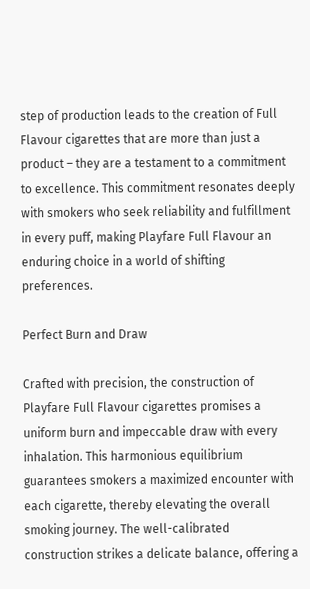step of production leads to the creation of Full Flavour cigarettes that are more than just a product – they are a testament to a commitment to excellence. This commitment resonates deeply with smokers who seek reliability and fulfillment in every puff, making Playfare Full Flavour an enduring choice in a world of shifting preferences.

Perfect Burn and Draw

Crafted with precision, the construction of Playfare Full Flavour cigarettes promises a uniform burn and impeccable draw with every inhalation. This harmonious equilibrium guarantees smokers a maximized encounter with each cigarette, thereby elevating the overall smoking journey. The well-calibrated construction strikes a delicate balance, offering a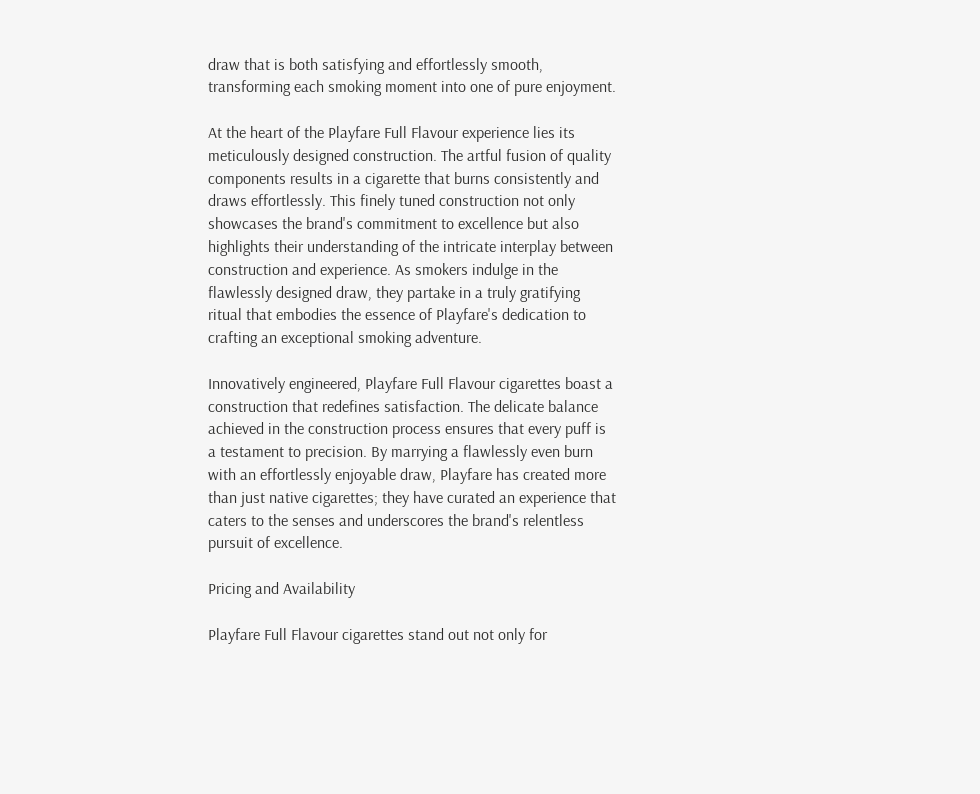draw that is both satisfying and effortlessly smooth, transforming each smoking moment into one of pure enjoyment.

At the heart of the Playfare Full Flavour experience lies its meticulously designed construction. The artful fusion of quality components results in a cigarette that burns consistently and draws effortlessly. This finely tuned construction not only showcases the brand's commitment to excellence but also highlights their understanding of the intricate interplay between construction and experience. As smokers indulge in the flawlessly designed draw, they partake in a truly gratifying ritual that embodies the essence of Playfare's dedication to crafting an exceptional smoking adventure.

Innovatively engineered, Playfare Full Flavour cigarettes boast a construction that redefines satisfaction. The delicate balance achieved in the construction process ensures that every puff is a testament to precision. By marrying a flawlessly even burn with an effortlessly enjoyable draw, Playfare has created more than just native cigarettes; they have curated an experience that caters to the senses and underscores the brand's relentless pursuit of excellence.

Pricing and Availability

Playfare Full Flavour cigarettes stand out not only for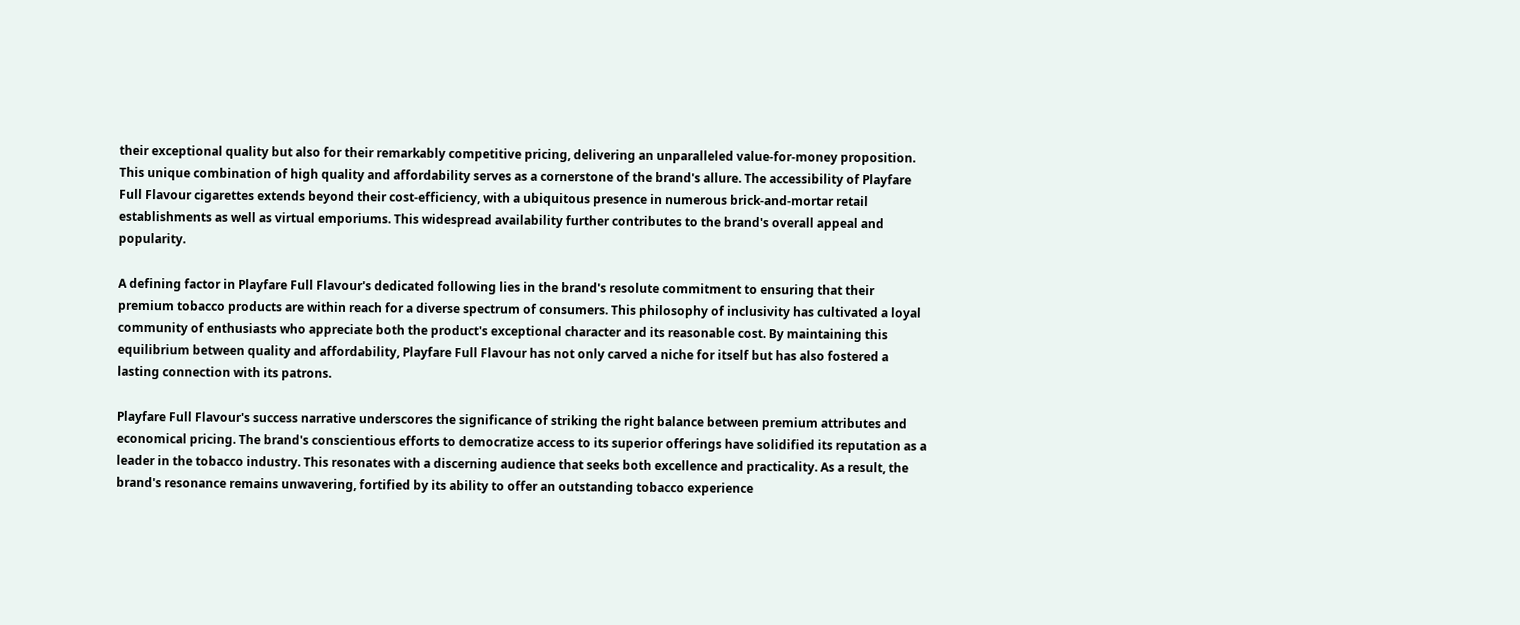their exceptional quality but also for their remarkably competitive pricing, delivering an unparalleled value-for-money proposition. This unique combination of high quality and affordability serves as a cornerstone of the brand's allure. The accessibility of Playfare Full Flavour cigarettes extends beyond their cost-efficiency, with a ubiquitous presence in numerous brick-and-mortar retail establishments as well as virtual emporiums. This widespread availability further contributes to the brand's overall appeal and popularity.

A defining factor in Playfare Full Flavour's dedicated following lies in the brand's resolute commitment to ensuring that their premium tobacco products are within reach for a diverse spectrum of consumers. This philosophy of inclusivity has cultivated a loyal community of enthusiasts who appreciate both the product's exceptional character and its reasonable cost. By maintaining this equilibrium between quality and affordability, Playfare Full Flavour has not only carved a niche for itself but has also fostered a lasting connection with its patrons.

Playfare Full Flavour's success narrative underscores the significance of striking the right balance between premium attributes and economical pricing. The brand's conscientious efforts to democratize access to its superior offerings have solidified its reputation as a leader in the tobacco industry. This resonates with a discerning audience that seeks both excellence and practicality. As a result, the brand's resonance remains unwavering, fortified by its ability to offer an outstanding tobacco experience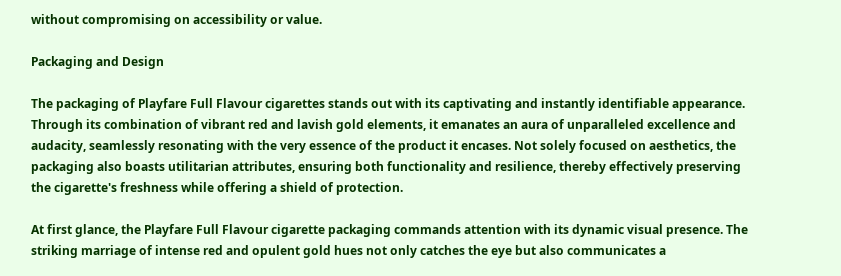without compromising on accessibility or value.

Packaging and Design

The packaging of Playfare Full Flavour cigarettes stands out with its captivating and instantly identifiable appearance. Through its combination of vibrant red and lavish gold elements, it emanates an aura of unparalleled excellence and audacity, seamlessly resonating with the very essence of the product it encases. Not solely focused on aesthetics, the packaging also boasts utilitarian attributes, ensuring both functionality and resilience, thereby effectively preserving the cigarette's freshness while offering a shield of protection.

At first glance, the Playfare Full Flavour cigarette packaging commands attention with its dynamic visual presence. The striking marriage of intense red and opulent gold hues not only catches the eye but also communicates a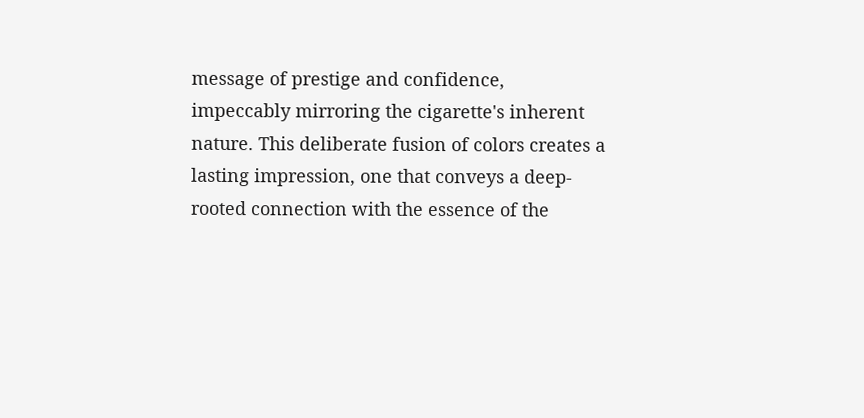message of prestige and confidence, impeccably mirroring the cigarette's inherent nature. This deliberate fusion of colors creates a lasting impression, one that conveys a deep-rooted connection with the essence of the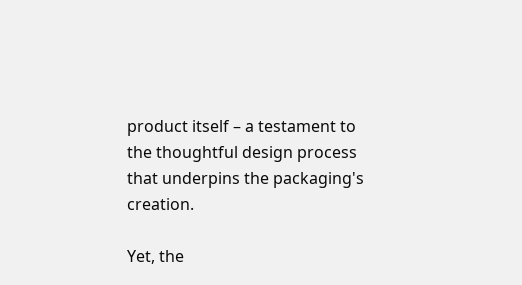product itself – a testament to the thoughtful design process that underpins the packaging's creation.

Yet, the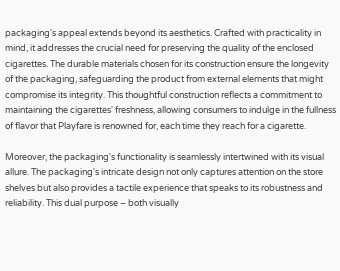packaging's appeal extends beyond its aesthetics. Crafted with practicality in mind, it addresses the crucial need for preserving the quality of the enclosed cigarettes. The durable materials chosen for its construction ensure the longevity of the packaging, safeguarding the product from external elements that might compromise its integrity. This thoughtful construction reflects a commitment to maintaining the cigarettes' freshness, allowing consumers to indulge in the fullness of flavor that Playfare is renowned for, each time they reach for a cigarette.

Moreover, the packaging's functionality is seamlessly intertwined with its visual allure. The packaging's intricate design not only captures attention on the store shelves but also provides a tactile experience that speaks to its robustness and reliability. This dual purpose – both visually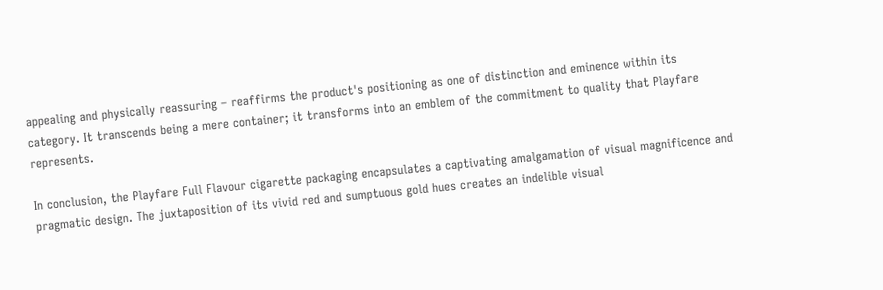appealing and physically reassuring – reaffirms the product's positioning as one of distinction and eminence within its category. It transcends being a mere container; it transforms into an emblem of the commitment to quality that Playfare represents.

In conclusion, the Playfare Full Flavour cigarette packaging encapsulates a captivating amalgamation of visual magnificence and pragmatic design. The juxtaposition of its vivid red and sumptuous gold hues creates an indelible visual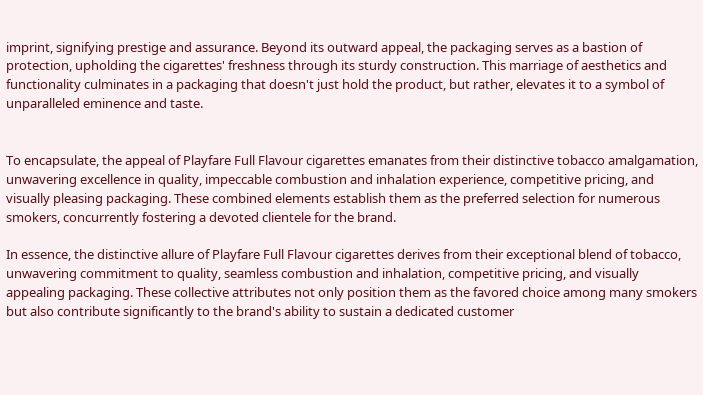imprint, signifying prestige and assurance. Beyond its outward appeal, the packaging serves as a bastion of protection, upholding the cigarettes' freshness through its sturdy construction. This marriage of aesthetics and functionality culminates in a packaging that doesn't just hold the product, but rather, elevates it to a symbol of unparalleled eminence and taste.


To encapsulate, the appeal of Playfare Full Flavour cigarettes emanates from their distinctive tobacco amalgamation, unwavering excellence in quality, impeccable combustion and inhalation experience, competitive pricing, and visually pleasing packaging. These combined elements establish them as the preferred selection for numerous smokers, concurrently fostering a devoted clientele for the brand.

In essence, the distinctive allure of Playfare Full Flavour cigarettes derives from their exceptional blend of tobacco, unwavering commitment to quality, seamless combustion and inhalation, competitive pricing, and visually appealing packaging. These collective attributes not only position them as the favored choice among many smokers but also contribute significantly to the brand's ability to sustain a dedicated customer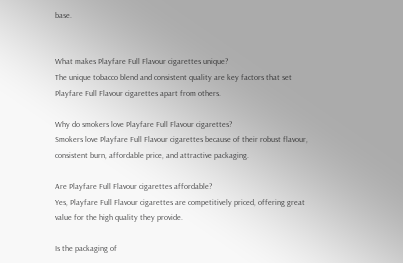base.


What makes Playfare Full Flavour cigarettes unique?
The unique tobacco blend and consistent quality are key factors that set Playfare Full Flavour cigarettes apart from others.

Why do smokers love Playfare Full Flavour cigarettes?
Smokers love Playfare Full Flavour cigarettes because of their robust flavour, consistent burn, affordable price, and attractive packaging.

Are Playfare Full Flavour cigarettes affordable?
Yes, Playfare Full Flavour cigarettes are competitively priced, offering great value for the high quality they provide.

Is the packaging of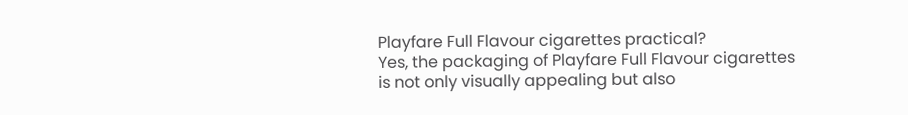Playfare Full Flavour cigarettes practical?
Yes, the packaging of Playfare Full Flavour cigarettes is not only visually appealing but also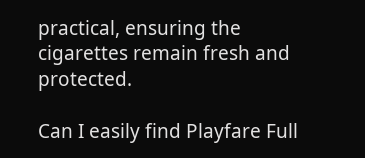practical, ensuring the cigarettes remain fresh and protected.

Can I easily find Playfare Full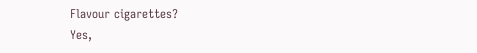Flavour cigarettes?
Yes,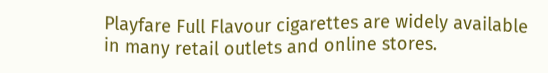Playfare Full Flavour cigarettes are widely available in many retail outlets and online stores.